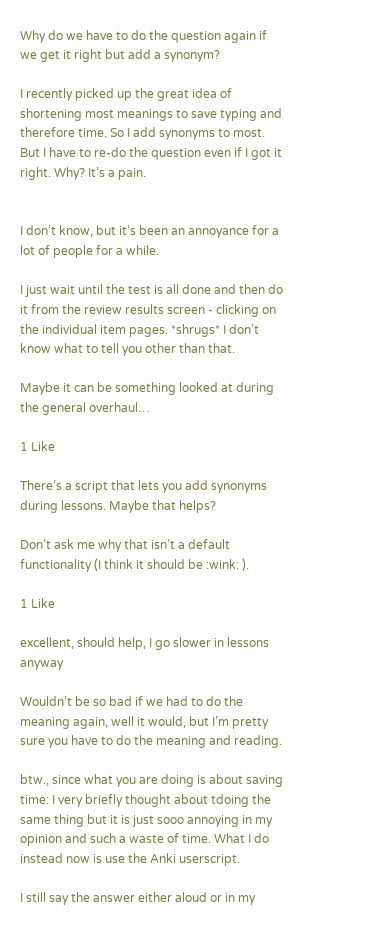Why do we have to do the question again if we get it right but add a synonym?

I recently picked up the great idea of shortening most meanings to save typing and therefore time. So I add synonyms to most. But I have to re-do the question even if I got it right. Why? It’s a pain.


I don’t know, but it’s been an annoyance for a lot of people for a while.

I just wait until the test is all done and then do it from the review results screen - clicking on the individual item pages. *shrugs* I don’t know what to tell you other than that.

Maybe it can be something looked at during the general overhaul…

1 Like

There’s a script that lets you add synonyms during lessons. Maybe that helps?

Don’t ask me why that isn’t a default functionality (I think it should be :wink: ).

1 Like

excellent, should help, I go slower in lessons anyway

Wouldn’t be so bad if we had to do the meaning again, well it would, but I’m pretty sure you have to do the meaning and reading.

btw., since what you are doing is about saving time: I very briefly thought about tdoing the same thing but it is just sooo annoying in my opinion and such a waste of time. What I do instead now is use the Anki userscript.

I still say the answer either aloud or in my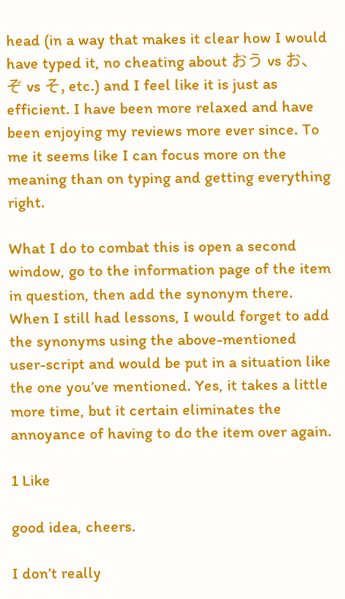head (in a way that makes it clear how I would have typed it, no cheating about おう vs お、ぞ vs そ, etc.) and I feel like it is just as efficient. I have been more relaxed and have been enjoying my reviews more ever since. To me it seems like I can focus more on the meaning than on typing and getting everything right.

What I do to combat this is open a second window, go to the information page of the item in question, then add the synonym there. When I still had lessons, I would forget to add the synonyms using the above-mentioned user-script and would be put in a situation like the one you’ve mentioned. Yes, it takes a little more time, but it certain eliminates the annoyance of having to do the item over again.

1 Like

good idea, cheers.

I don’t really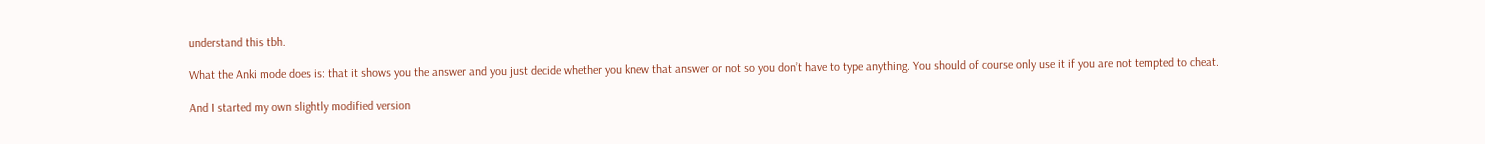understand this tbh.

What the Anki mode does is: that it shows you the answer and you just decide whether you knew that answer or not so you don’t have to type anything. You should of course only use it if you are not tempted to cheat.

And I started my own slightly modified version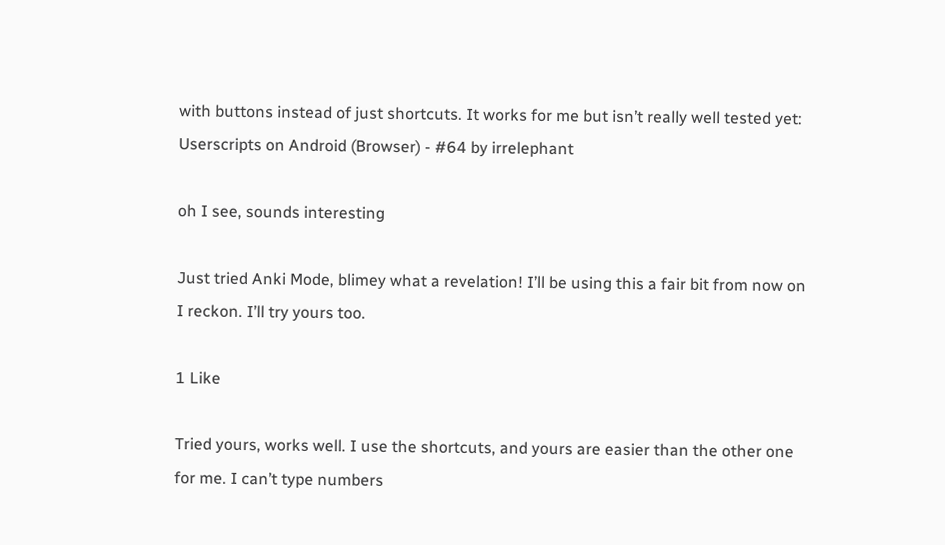with buttons instead of just shortcuts. It works for me but isn’t really well tested yet: Userscripts on Android (Browser) - #64 by irrelephant

oh I see, sounds interesting

Just tried Anki Mode, blimey what a revelation! I’ll be using this a fair bit from now on I reckon. I’ll try yours too.

1 Like

Tried yours, works well. I use the shortcuts, and yours are easier than the other one for me. I can’t type numbers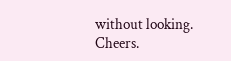without looking. Cheers.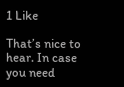1 Like

That’s nice to hear. In case you need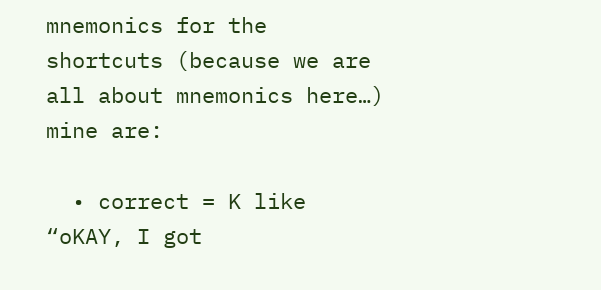mnemonics for the shortcuts (because we are all about mnemonics here…) mine are:

  • correct = K like “oKAY, I got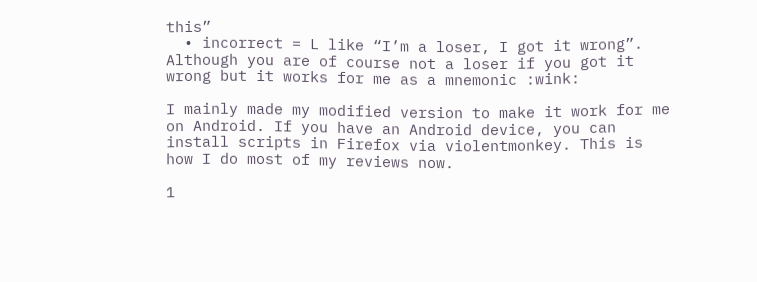this”
  • incorrect = L like “I’m a loser, I got it wrong”. Although you are of course not a loser if you got it wrong but it works for me as a mnemonic :wink:

I mainly made my modified version to make it work for me on Android. If you have an Android device, you can install scripts in Firefox via violentmonkey. This is how I do most of my reviews now.

1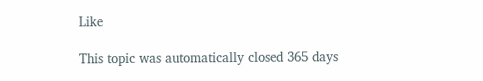Like

This topic was automatically closed 365 days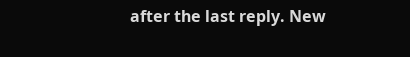after the last reply. New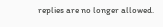replies are no longer allowed.